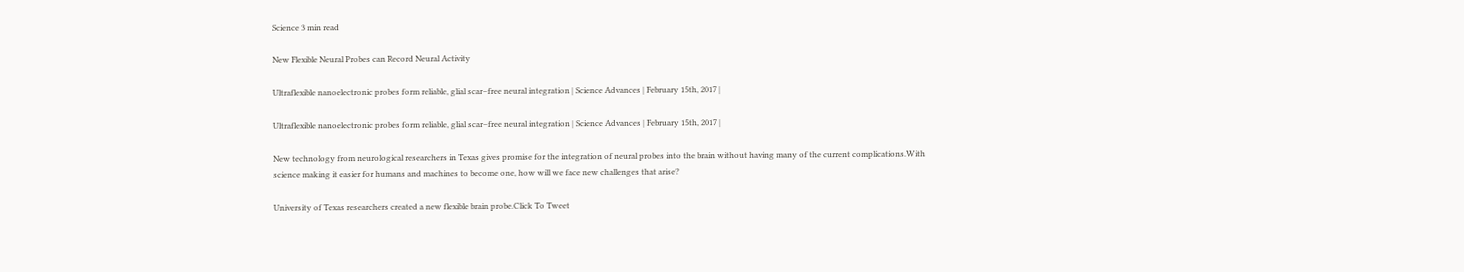Science 3 min read

New Flexible Neural Probes can Record Neural Activity

Ultraflexible nanoelectronic probes form reliable, glial scar–free neural integration | Science Advances | February 15th, 2017 |

Ultraflexible nanoelectronic probes form reliable, glial scar–free neural integration | Science Advances | February 15th, 2017 |

New technology from neurological researchers in Texas gives promise for the integration of neural probes into the brain without having many of the current complications.With science making it easier for humans and machines to become one, how will we face new challenges that arise?

University of Texas researchers created a new flexible brain probe.Click To Tweet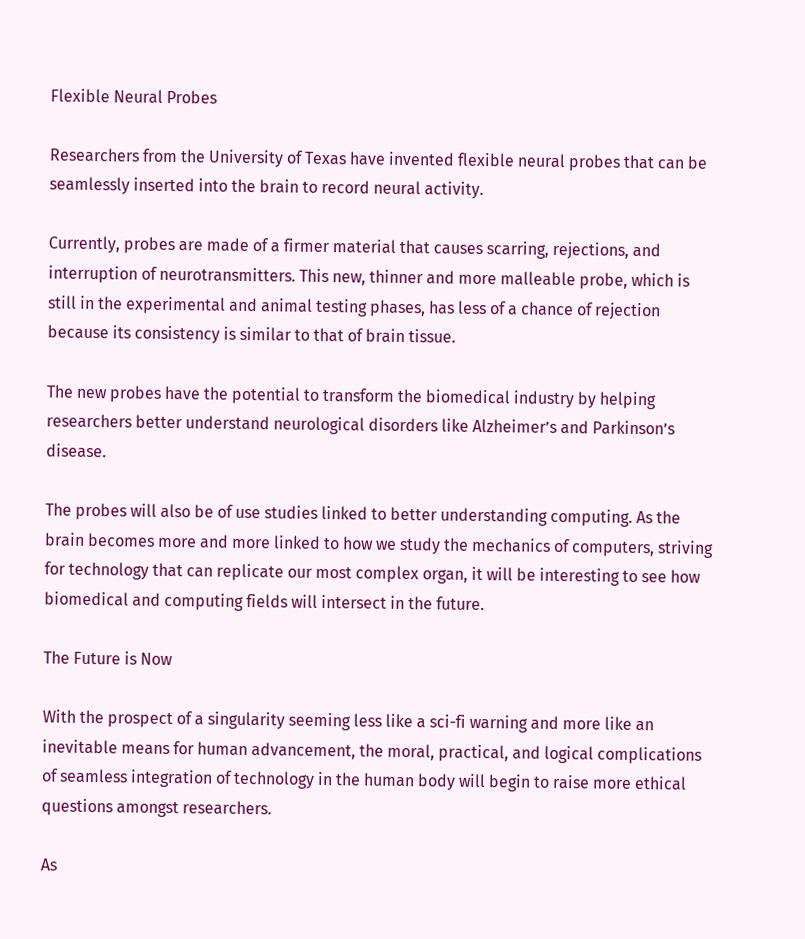Flexible Neural Probes

Researchers from the University of Texas have invented flexible neural probes that can be seamlessly inserted into the brain to record neural activity.

Currently, probes are made of a firmer material that causes scarring, rejections, and interruption of neurotransmitters. This new, thinner and more malleable probe, which is still in the experimental and animal testing phases, has less of a chance of rejection because its consistency is similar to that of brain tissue.

The new probes have the potential to transform the biomedical industry by helping researchers better understand neurological disorders like Alzheimer’s and Parkinson’s disease.

The probes will also be of use studies linked to better understanding computing. As the brain becomes more and more linked to how we study the mechanics of computers, striving for technology that can replicate our most complex organ, it will be interesting to see how biomedical and computing fields will intersect in the future.

The Future is Now

With the prospect of a singularity seeming less like a sci-fi warning and more like an inevitable means for human advancement, the moral, practical, and logical complications of seamless integration of technology in the human body will begin to raise more ethical questions amongst researchers.

As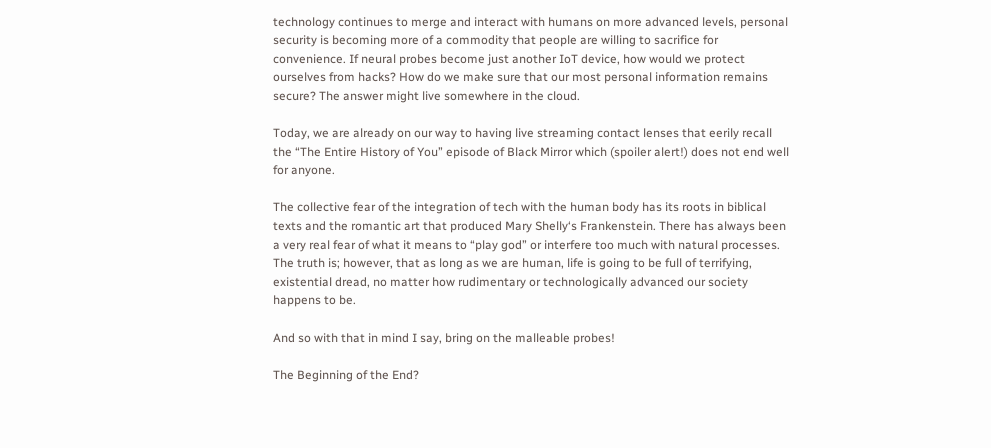technology continues to merge and interact with humans on more advanced levels, personal security is becoming more of a commodity that people are willing to sacrifice for convenience. If neural probes become just another IoT device, how would we protect ourselves from hacks? How do we make sure that our most personal information remains secure? The answer might live somewhere in the cloud.

Today, we are already on our way to having live streaming contact lenses that eerily recall the “The Entire History of You” episode of Black Mirror which (spoiler alert!) does not end well for anyone.

The collective fear of the integration of tech with the human body has its roots in biblical texts and the romantic art that produced Mary Shelly‘s Frankenstein. There has always been a very real fear of what it means to “play god” or interfere too much with natural processes. The truth is; however, that as long as we are human, life is going to be full of terrifying, existential dread, no matter how rudimentary or technologically advanced our society happens to be.

And so with that in mind I say, bring on the malleable probes!

The Beginning of the End?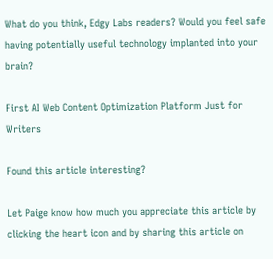What do you think, Edgy Labs readers? Would you feel safe having potentially useful technology implanted into your brain?

First AI Web Content Optimization Platform Just for Writers

Found this article interesting?

Let Paige know how much you appreciate this article by clicking the heart icon and by sharing this article on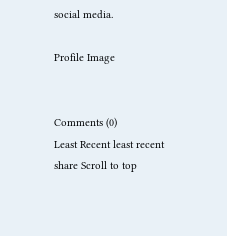social media.

Profile Image


Comments (0)
Least Recent least recent
share Scroll to top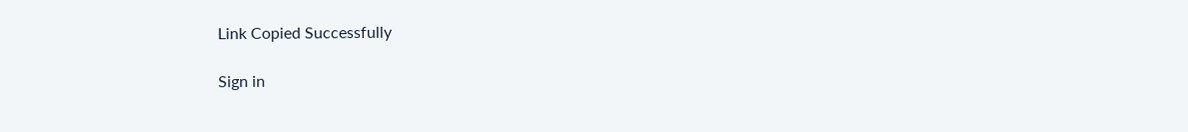Link Copied Successfully

Sign in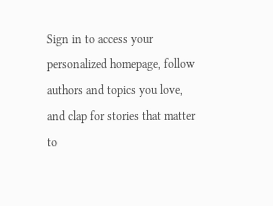Sign in to access your personalized homepage, follow authors and topics you love, and clap for stories that matter to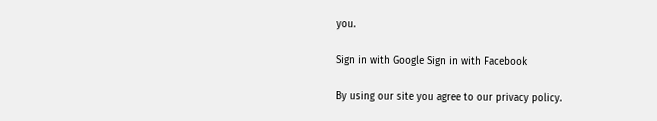you.

Sign in with Google Sign in with Facebook

By using our site you agree to our privacy policy.